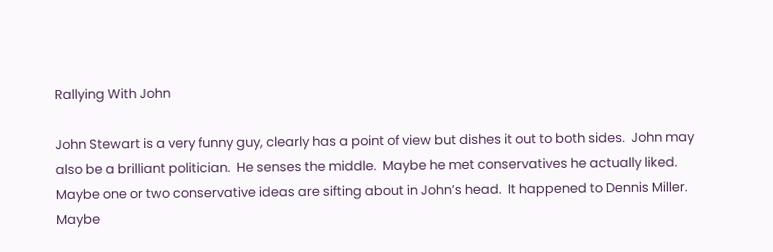Rallying With John

John Stewart is a very funny guy, clearly has a point of view but dishes it out to both sides.  John may also be a brilliant politician.  He senses the middle.  Maybe he met conservatives he actually liked.  Maybe one or two conservative ideas are sifting about in John’s head.  It happened to Dennis Miller.  Maybe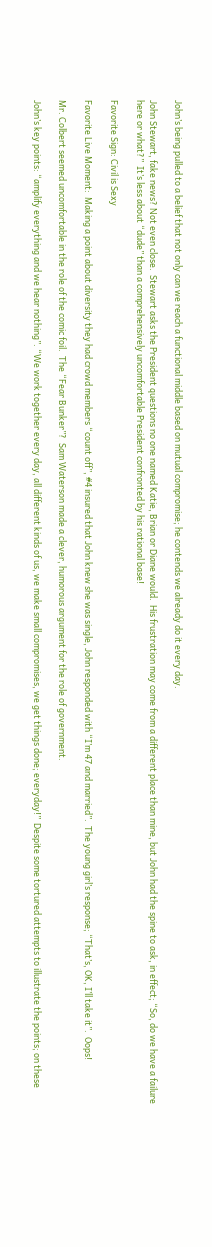John’s being pulled to a belief that not only can we reach a functional middle based on mutual compromise; he contends we already do it every day.

John Stewart, fake news? Not even close.  Stewart asks the President questions no one named Katie, Brian or Diane would.  His frustration may come from a different place than mine, but John had the spine to ask, in effect; “So, do we have a failure here or what?”  It’s less about “dude” than a comprehensively uncomfortable President confronted by his rational base!

Favorite Sign: Civil is Sexy

Favorite Live Moment:  Making a point about diversity they had crowd members “count off”, #4 insured that John knew she was single, John responded with “I’m 47 and married”.  The young girl’s response; “That’s, OK, I’ll take it”.  Oops!

Mr. Colbert seemed uncomfortable in the role of the comic foil.  The “Fear Bunker”?  Sam Waterson made a clever, humorous argument for the role of government.

John’s key points: “amplify everything and we hear nothing”. “We work together every day, all different kinds of us, we make small compromises, we get things done; everyday!”  Despite some tortured attempts to illustrate the points; on these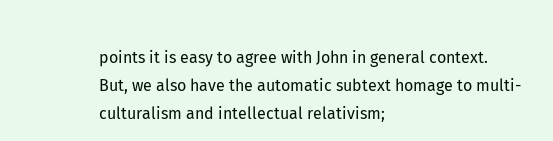points it is easy to agree with John in general context.  But, we also have the automatic subtext homage to multi-culturalism and intellectual relativism;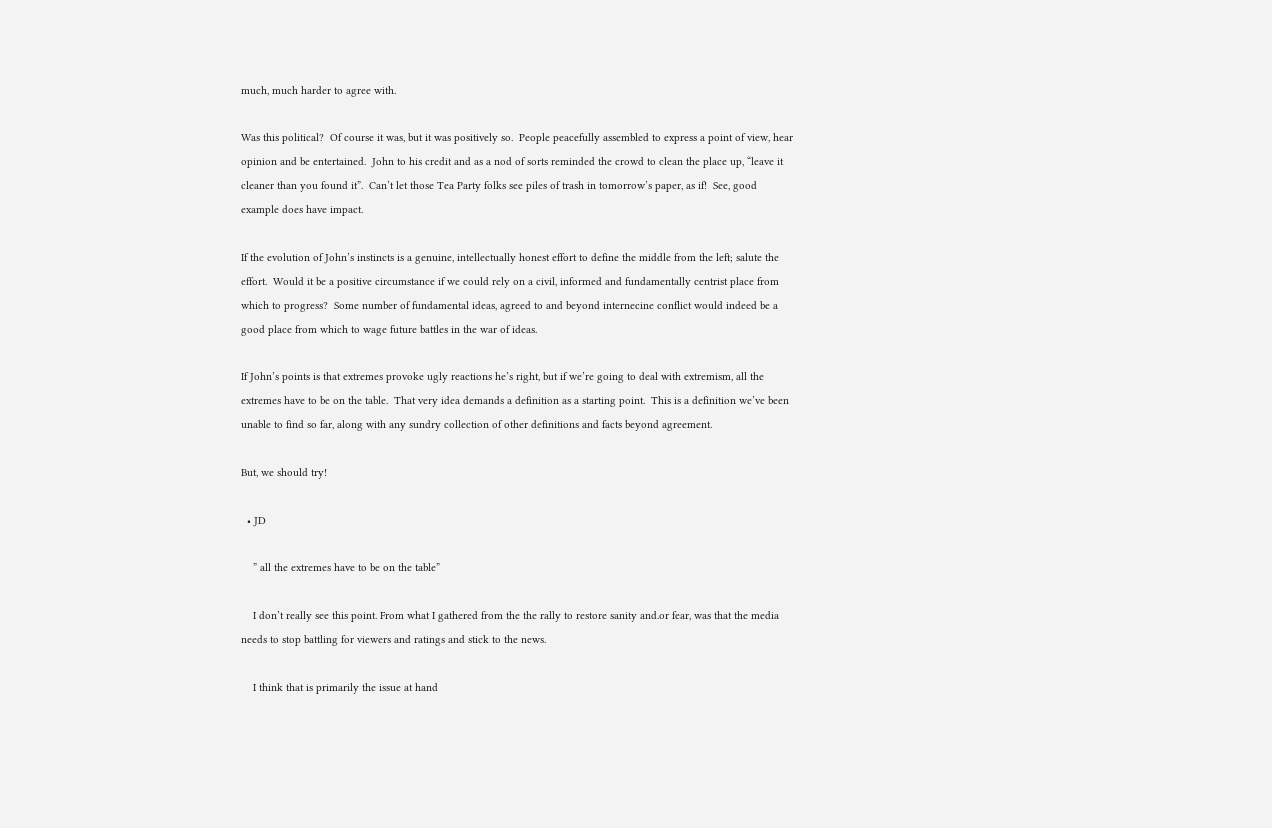much, much harder to agree with.

Was this political?  Of course it was, but it was positively so.  People peacefully assembled to express a point of view, hear opinion and be entertained.  John to his credit and as a nod of sorts reminded the crowd to clean the place up, “leave it cleaner than you found it”.  Can’t let those Tea Party folks see piles of trash in tomorrow’s paper, as if!  See, good example does have impact.

If the evolution of John’s instincts is a genuine, intellectually honest effort to define the middle from the left; salute the effort.  Would it be a positive circumstance if we could rely on a civil, informed and fundamentally centrist place from which to progress?  Some number of fundamental ideas, agreed to and beyond internecine conflict would indeed be a good place from which to wage future battles in the war of ideas.

If John’s points is that extremes provoke ugly reactions he’s right, but if we’re going to deal with extremism, all the extremes have to be on the table.  That very idea demands a definition as a starting point.  This is a definition we’ve been unable to find so far, along with any sundry collection of other definitions and facts beyond agreement.

But, we should try!

  • JD

    ” all the extremes have to be on the table”

    I don’t really see this point. From what I gathered from the the rally to restore sanity and.or fear, was that the media needs to stop battling for viewers and ratings and stick to the news.

    I think that is primarily the issue at hand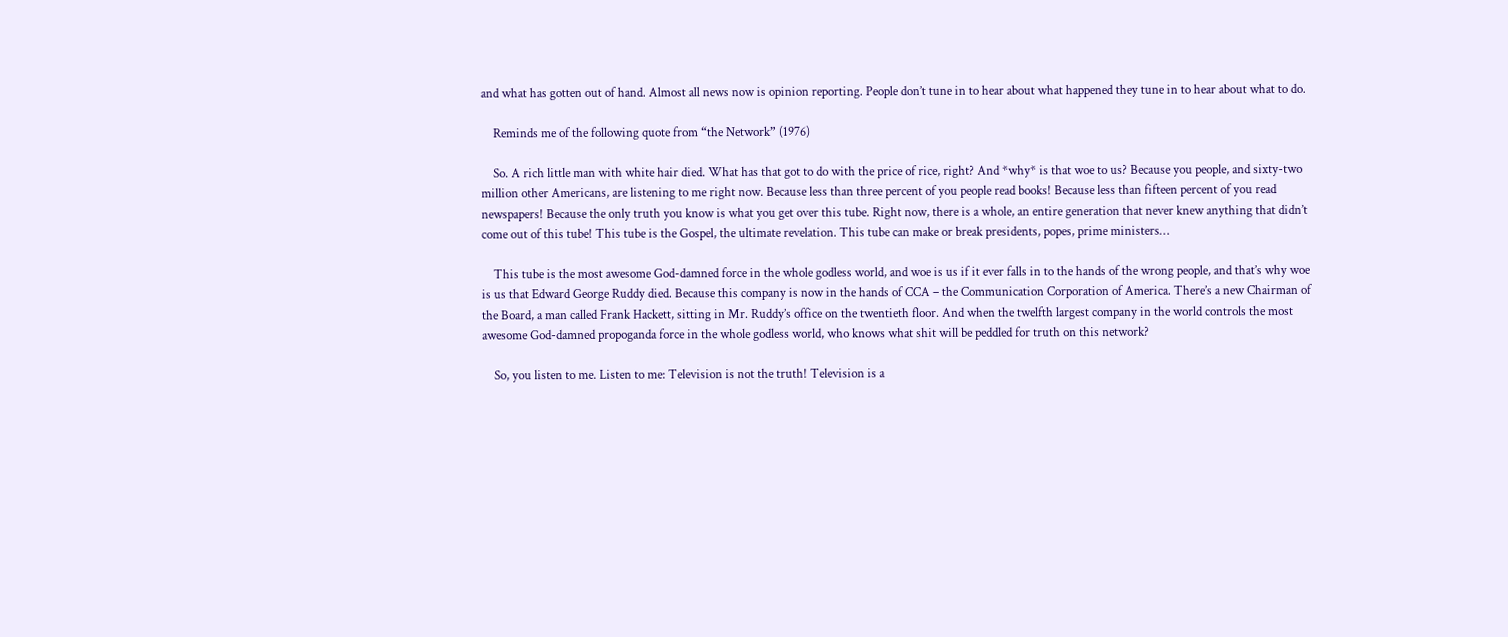and what has gotten out of hand. Almost all news now is opinion reporting. People don’t tune in to hear about what happened they tune in to hear about what to do.

    Reminds me of the following quote from “the Network” (1976)

    So. A rich little man with white hair died. What has that got to do with the price of rice, right? And *why* is that woe to us? Because you people, and sixty-two million other Americans, are listening to me right now. Because less than three percent of you people read books! Because less than fifteen percent of you read newspapers! Because the only truth you know is what you get over this tube. Right now, there is a whole, an entire generation that never knew anything that didn’t come out of this tube! This tube is the Gospel, the ultimate revelation. This tube can make or break presidents, popes, prime ministers…

    This tube is the most awesome God-damned force in the whole godless world, and woe is us if it ever falls in to the hands of the wrong people, and that’s why woe is us that Edward George Ruddy died. Because this company is now in the hands of CCA – the Communication Corporation of America. There’s a new Chairman of the Board, a man called Frank Hackett, sitting in Mr. Ruddy’s office on the twentieth floor. And when the twelfth largest company in the world controls the most awesome God-damned propoganda force in the whole godless world, who knows what shit will be peddled for truth on this network?

    So, you listen to me. Listen to me: Television is not the truth! Television is a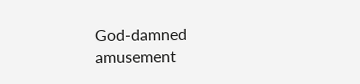God-damned amusement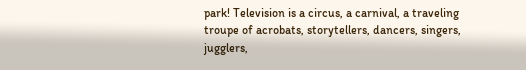park! Television is a circus, a carnival, a traveling troupe of acrobats, storytellers, dancers, singers, jugglers,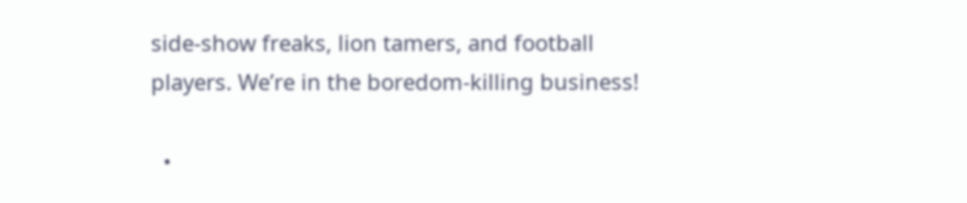side-show freaks, lion tamers, and football players. We’re in the boredom-killing business!

  •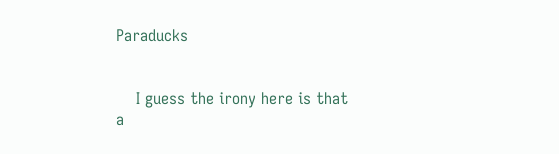Paraducks


    I guess the irony here is that a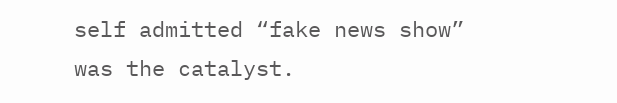self admitted “fake news show” was the catalyst.